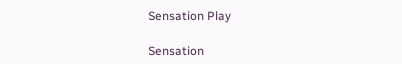Sensation Play

Sensation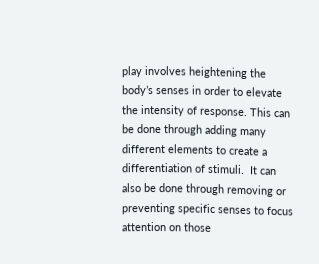play involves heightening the body’s senses in order to elevate the intensity of response. This can be done through adding many different elements to create a differentiation of stimuli.  It can also be done through removing or preventing specific senses to focus attention on those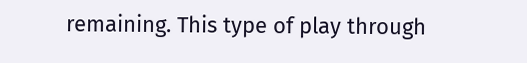remaining. This type of play through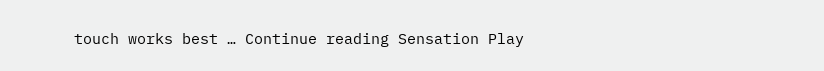touch works best … Continue reading Sensation Play